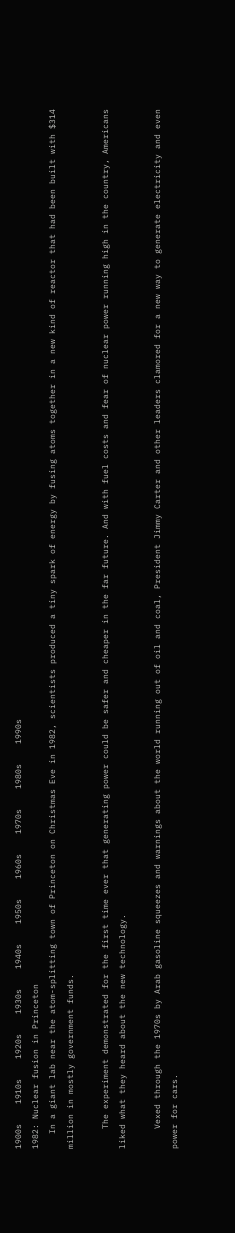1900s    1910s    1920s    1930s    1940s    1950s    1960s    1970s    1980s    1990s
1982: Nuclear fusion in Princeton
   In a giant lab near the atom-splitting town of Princeton on Christmas Eve in 1982, scientists produced a tiny spark of energy by fusing atoms together in a new kind of reactor that had been built with $314 million in mostly government funds.

    The experiment demonstrated for the first time ever that generating power could be safer and cheaper in the far future. And with fuel costs and fear of nuclear power running high in the country, Americans liked what they heard about the new technology.

    Vexed through the 1970s by Arab gasoline squeezes and warnings about the world running out of oil and coal, President Jimmy Carter and other leaders clamored for a new way to generate electricity and even power for cars.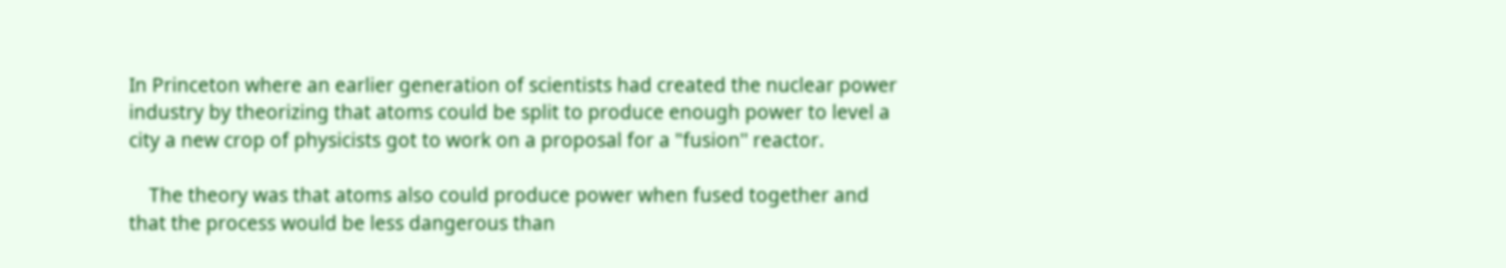In Princeton where an earlier generation of scientists had created the nuclear power industry by theorizing that atoms could be split to produce enough power to level a city a new crop of physicists got to work on a proposal for a "fusion'' reactor.

    The theory was that atoms also could produce power when fused together and that the process would be less dangerous than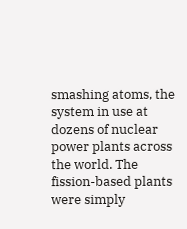smashing atoms, the system in use at dozens of nuclear power plants across the world. The fission-based plants were simply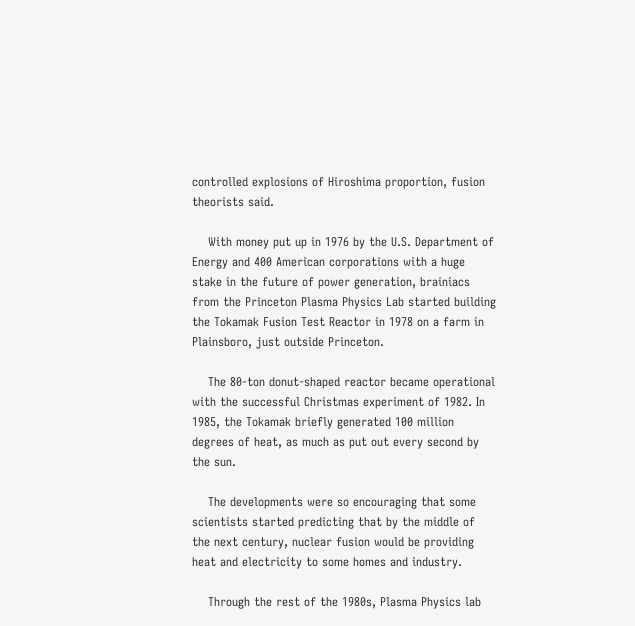controlled explosions of Hiroshima proportion, fusion theorists said.

    With money put up in 1976 by the U.S. Department of Energy and 400 American corporations with a huge stake in the future of power generation, brainiacs from the Princeton Plasma Physics Lab started building the Tokamak Fusion Test Reactor in 1978 on a farm in Plainsboro, just outside Princeton.

    The 80-ton donut-shaped reactor became operational with the successful Christmas experiment of 1982. In 1985, the Tokamak briefly generated 100 million degrees of heat, as much as put out every second by the sun.

    The developments were so encouraging that some scientists started predicting that by the middle of the next century, nuclear fusion would be providing heat and electricity to some homes and industry.

    Through the rest of the 1980s, Plasma Physics lab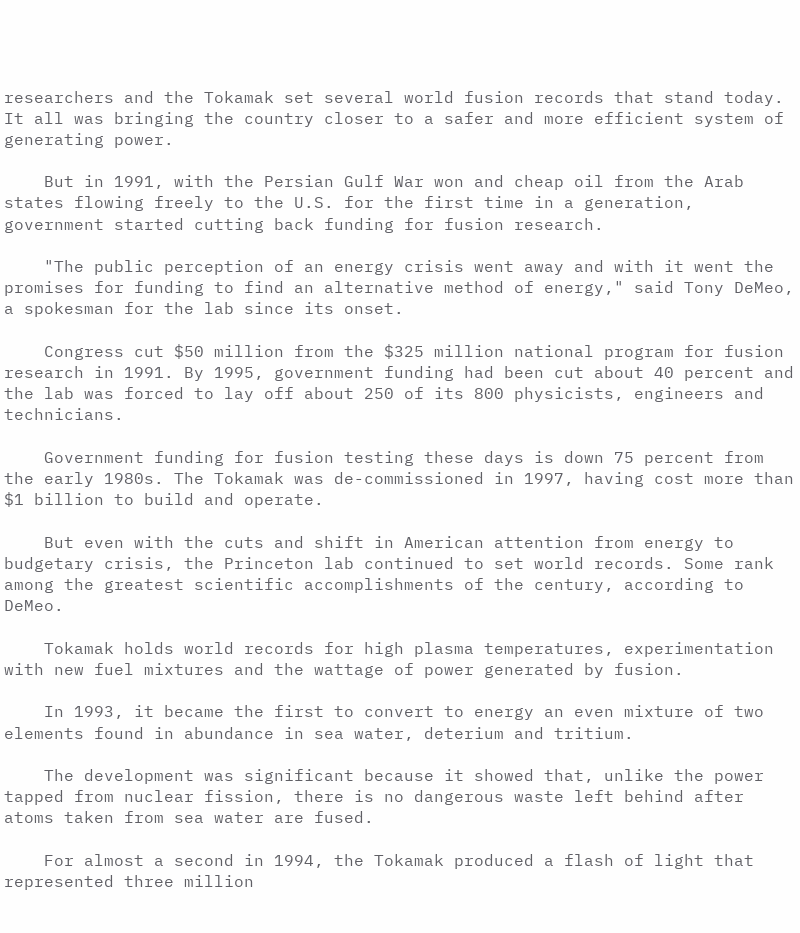researchers and the Tokamak set several world fusion records that stand today. It all was bringing the country closer to a safer and more efficient system of generating power.

    But in 1991, with the Persian Gulf War won and cheap oil from the Arab states flowing freely to the U.S. for the first time in a generation, government started cutting back funding for fusion research.

    "The public perception of an energy crisis went away and with it went the promises for funding to find an alternative method of energy," said Tony DeMeo, a spokesman for the lab since its onset.

    Congress cut $50 million from the $325 million national program for fusion research in 1991. By 1995, government funding had been cut about 40 percent and the lab was forced to lay off about 250 of its 800 physicists, engineers and technicians.

    Government funding for fusion testing these days is down 75 percent from the early 1980s. The Tokamak was de-commissioned in 1997, having cost more than $1 billion to build and operate.

    But even with the cuts and shift in American attention from energy to budgetary crisis, the Princeton lab continued to set world records. Some rank among the greatest scientific accomplishments of the century, according to DeMeo.

    Tokamak holds world records for high plasma temperatures, experimentation with new fuel mixtures and the wattage of power generated by fusion.

    In 1993, it became the first to convert to energy an even mixture of two elements found in abundance in sea water, deterium and tritium.

    The development was significant because it showed that, unlike the power tapped from nuclear fission, there is no dangerous waste left behind after atoms taken from sea water are fused.

    For almost a second in 1994, the Tokamak produced a flash of light that represented three million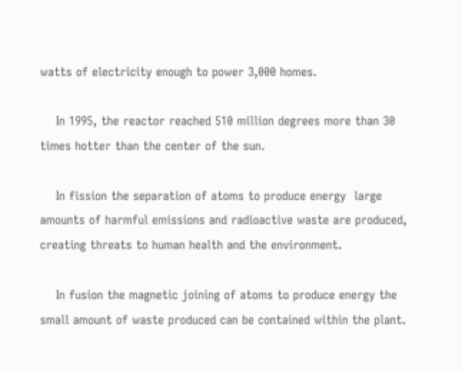watts of electricity enough to power 3,000 homes.

    In 1995, the reactor reached 510 million degrees more than 30 times hotter than the center of the sun.

    In fission the separation of atoms to produce energy  large amounts of harmful emissions and radioactive waste are produced, creating threats to human health and the environment.

    In fusion the magnetic joining of atoms to produce energy the small amount of waste produced can be contained within the plant.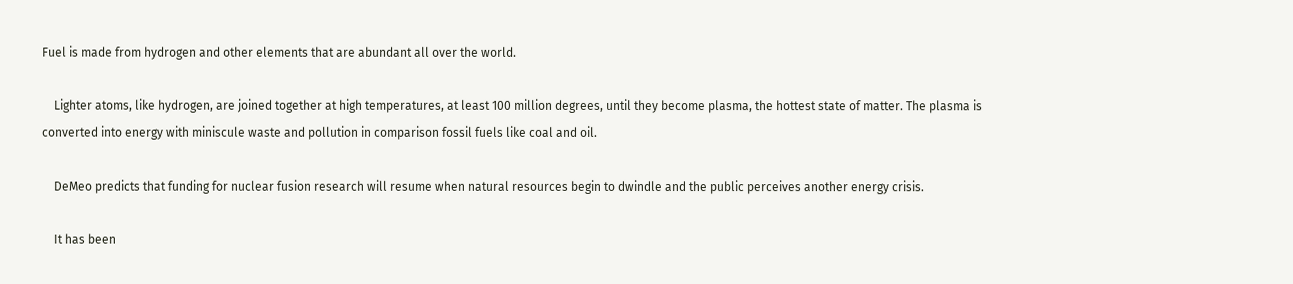Fuel is made from hydrogen and other elements that are abundant all over the world.

    Lighter atoms, like hydrogen, are joined together at high temperatures, at least 100 million degrees, until they become plasma, the hottest state of matter. The plasma is converted into energy with miniscule waste and pollution in comparison fossil fuels like coal and oil.

    DeMeo predicts that funding for nuclear fusion research will resume when natural resources begin to dwindle and the public perceives another energy crisis.

    It has been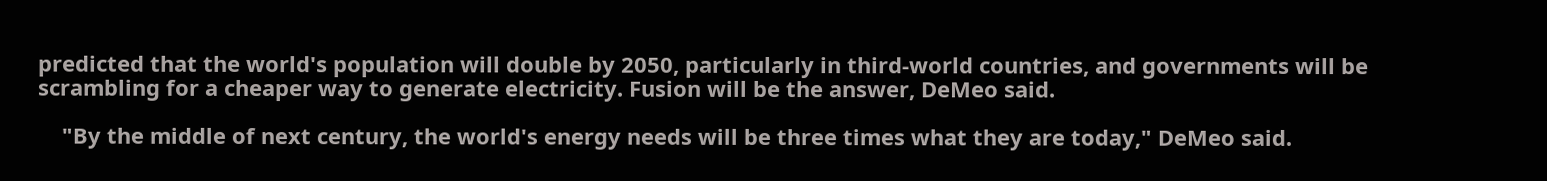predicted that the world's population will double by 2050, particularly in third-world countries, and governments will be scrambling for a cheaper way to generate electricity. Fusion will be the answer, DeMeo said.

    "By the middle of next century, the world's energy needs will be three times what they are today," DeMeo said.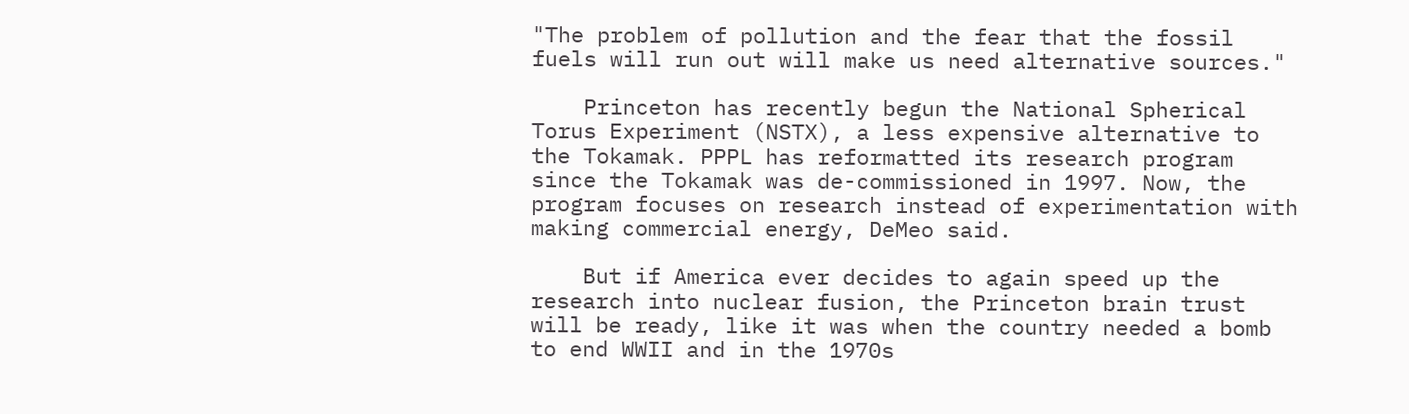"The problem of pollution and the fear that the fossil fuels will run out will make us need alternative sources."

    Princeton has recently begun the National Spherical Torus Experiment (NSTX), a less expensive alternative to the Tokamak. PPPL has reformatted its research program since the Tokamak was de-commissioned in 1997. Now, the program focuses on research instead of experimentation with making commercial energy, DeMeo said.

    But if America ever decides to again speed up the research into nuclear fusion, the Princeton brain trust will be ready, like it was when the country needed a bomb to end WWII and in the 1970s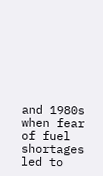and 1980s when fear of fuel shortages led to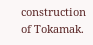construction of Tokamak.